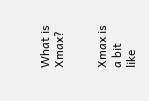What is Xmax?


Xmax is a bit like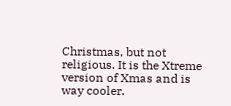Christmas, but not religious. It is the Xtreme version of Xmas and is way cooler.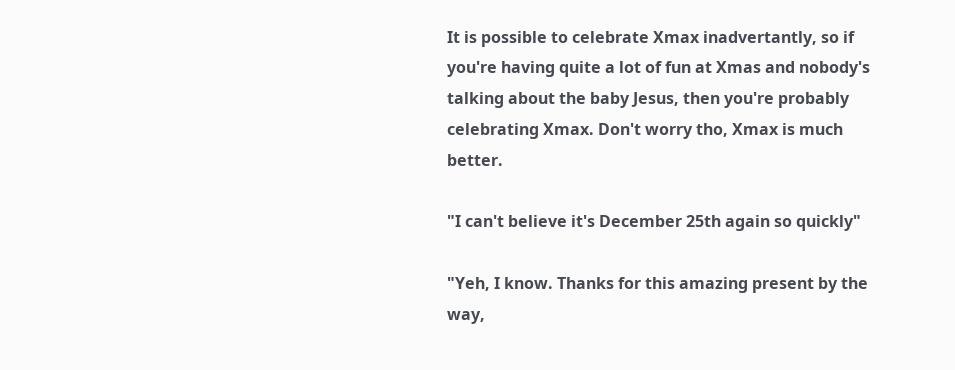It is possible to celebrate Xmax inadvertantly, so if you're having quite a lot of fun at Xmas and nobody's talking about the baby Jesus, then you're probably celebrating Xmax. Don't worry tho, Xmax is much better.

"I can't believe it's December 25th again so quickly"

"Yeh, I know. Thanks for this amazing present by the way,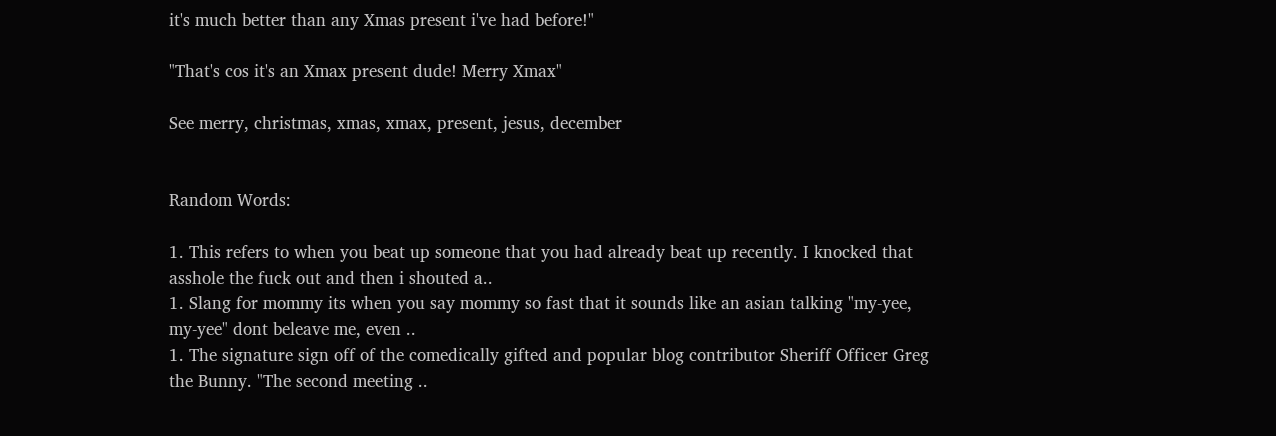it's much better than any Xmas present i've had before!"

"That's cos it's an Xmax present dude! Merry Xmax"

See merry, christmas, xmas, xmax, present, jesus, december


Random Words:

1. This refers to when you beat up someone that you had already beat up recently. I knocked that asshole the fuck out and then i shouted a..
1. Slang for mommy its when you say mommy so fast that it sounds like an asian talking "my-yee, my-yee" dont beleave me, even ..
1. The signature sign off of the comedically gifted and popular blog contributor Sheriff Officer Greg the Bunny. "The second meeting ..